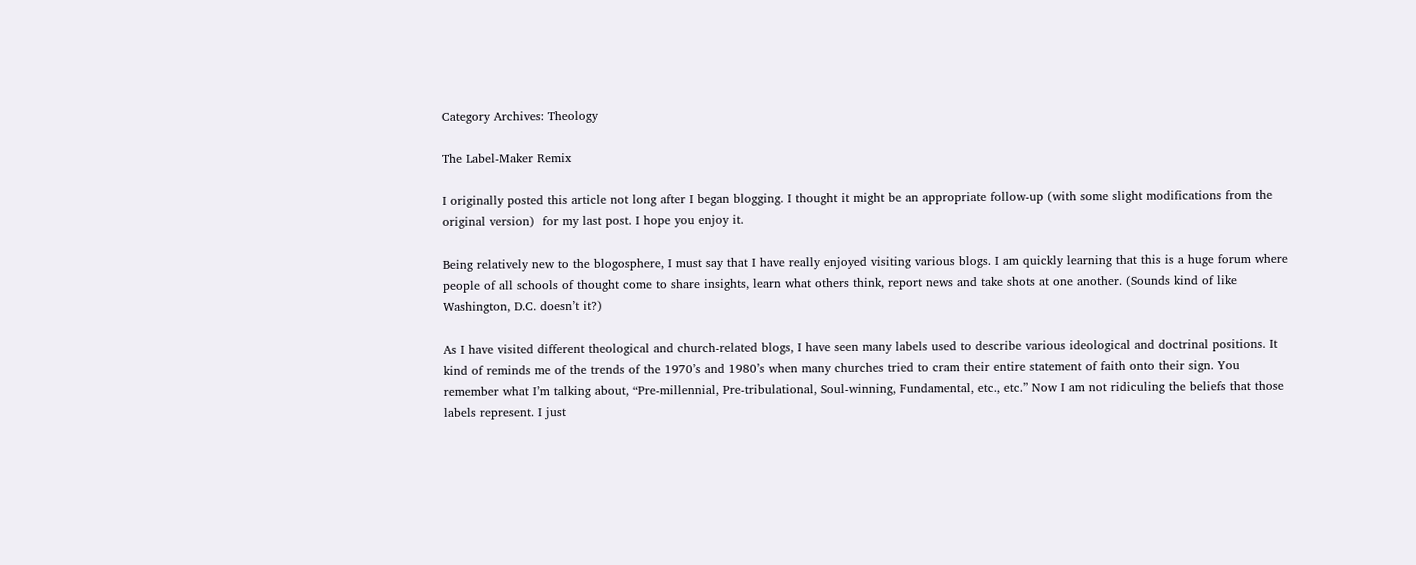Category Archives: Theology

The Label-Maker Remix

I originally posted this article not long after I began blogging. I thought it might be an appropriate follow-up (with some slight modifications from the original version)  for my last post. I hope you enjoy it.

Being relatively new to the blogosphere, I must say that I have really enjoyed visiting various blogs. I am quickly learning that this is a huge forum where people of all schools of thought come to share insights, learn what others think, report news and take shots at one another. (Sounds kind of like Washington, D.C. doesn’t it?)

As I have visited different theological and church-related blogs, I have seen many labels used to describe various ideological and doctrinal positions. It kind of reminds me of the trends of the 1970’s and 1980’s when many churches tried to cram their entire statement of faith onto their sign. You remember what I’m talking about, “Pre-millennial, Pre-tribulational, Soul-winning, Fundamental, etc., etc.” Now I am not ridiculing the beliefs that those labels represent. I just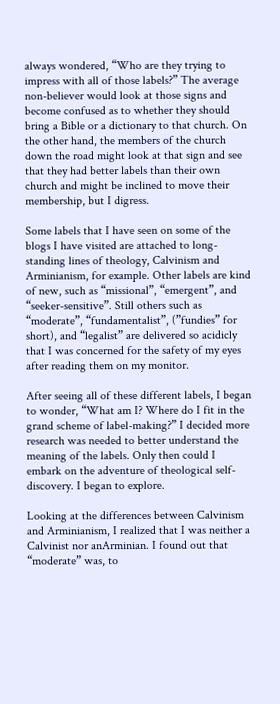always wondered, “Who are they trying to impress with all of those labels?” The average non-believer would look at those signs and become confused as to whether they should bring a Bible or a dictionary to that church. On the other hand, the members of the church down the road might look at that sign and see that they had better labels than their own church and might be inclined to move their membership, but I digress.

Some labels that I have seen on some of the blogs I have visited are attached to long-standing lines of theology, Calvinism and Arminianism, for example. Other labels are kind of new, such as “missional”, “emergent”, and “seeker-sensitive”. Still others such as “moderate”, “fundamentalist”, (”fundies” for short), and “legalist” are delivered so acidicly that I was concerned for the safety of my eyes after reading them on my monitor.

After seeing all of these different labels, I began to wonder, “What am I? Where do I fit in the grand scheme of label-making?” I decided more research was needed to better understand the meaning of the labels. Only then could I embark on the adventure of theological self-discovery. I began to explore.

Looking at the differences between Calvinism and Arminianism, I realized that I was neither a Calvinist nor anArminian. I found out that “moderate” was, to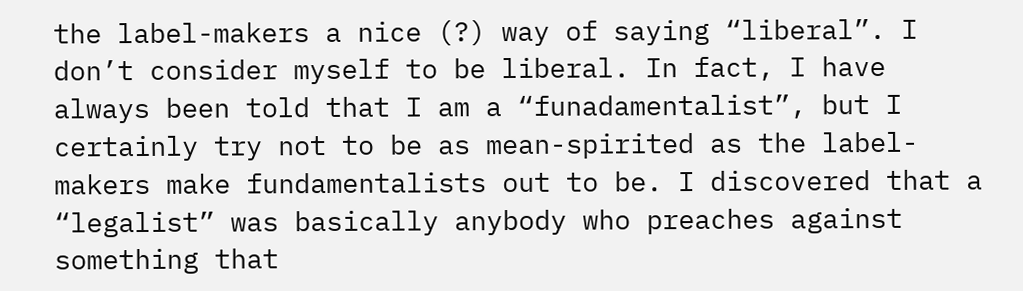the label-makers a nice (?) way of saying “liberal”. I don’t consider myself to be liberal. In fact, I have always been told that I am a “funadamentalist”, but I certainly try not to be as mean-spirited as the label-makers make fundamentalists out to be. I discovered that a “legalist” was basically anybody who preaches against something that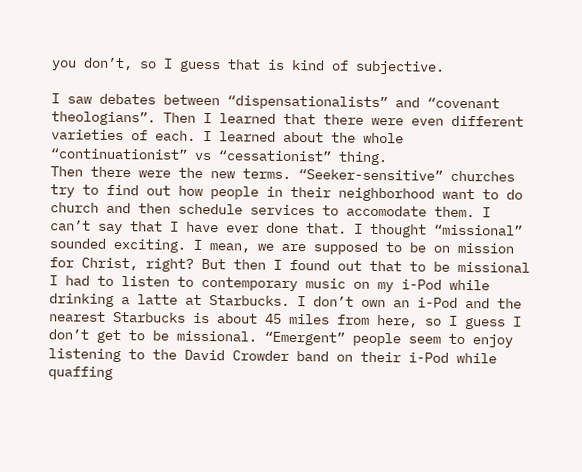you don’t, so I guess that is kind of subjective.

I saw debates between “dispensationalists” and “covenant theologians”. Then I learned that there were even different varieties of each. I learned about the whole “continuationist” vs “cessationist” thing.
Then there were the new terms. “Seeker-sensitive” churches try to find out how people in their neighborhood want to do church and then schedule services to accomodate them. I can’t say that I have ever done that. I thought “missional” sounded exciting. I mean, we are supposed to be on mission for Christ, right? But then I found out that to be missional I had to listen to contemporary music on my i-Pod while drinking a latte at Starbucks. I don’t own an i-Pod and the nearest Starbucks is about 45 miles from here, so I guess I don’t get to be missional. “Emergent” people seem to enjoy listening to the David Crowder band on their i-Pod while quaffing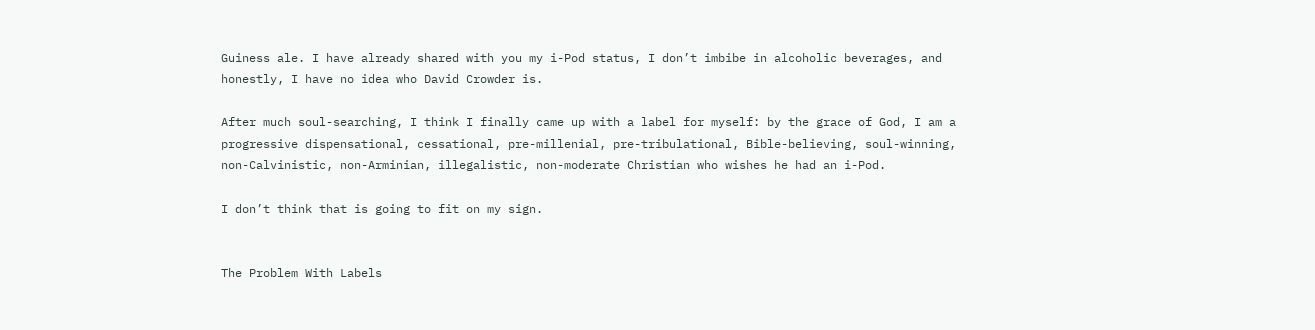Guiness ale. I have already shared with you my i-Pod status, I don’t imbibe in alcoholic beverages, and honestly, I have no idea who David Crowder is.

After much soul-searching, I think I finally came up with a label for myself: by the grace of God, I am a progressive dispensational, cessational, pre-millenial, pre-tribulational, Bible-believing, soul-winning, non-Calvinistic, non-Arminian, illegalistic, non-moderate Christian who wishes he had an i-Pod.

I don’t think that is going to fit on my sign.


The Problem With Labels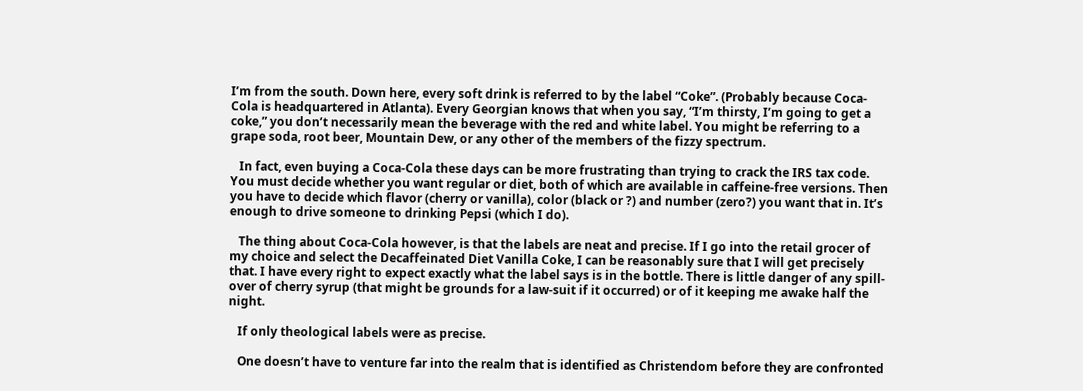I’m from the south. Down here, every soft drink is referred to by the label “Coke”. (Probably because Coca-Cola is headquartered in Atlanta). Every Georgian knows that when you say, “I’m thirsty, I’m going to get a coke,” you don’t necessarily mean the beverage with the red and white label. You might be referring to a grape soda, root beer, Mountain Dew, or any other of the members of the fizzy spectrum.

   In fact, even buying a Coca-Cola these days can be more frustrating than trying to crack the IRS tax code. You must decide whether you want regular or diet, both of which are available in caffeine-free versions. Then you have to decide which flavor (cherry or vanilla), color (black or ?) and number (zero?) you want that in. It’s enough to drive someone to drinking Pepsi (which I do).

   The thing about Coca-Cola however, is that the labels are neat and precise. If I go into the retail grocer of my choice and select the Decaffeinated Diet Vanilla Coke, I can be reasonably sure that I will get precisely that. I have every right to expect exactly what the label says is in the bottle. There is little danger of any spill-over of cherry syrup (that might be grounds for a law-suit if it occurred) or of it keeping me awake half the night.

   If only theological labels were as precise.

   One doesn’t have to venture far into the realm that is identified as Christendom before they are confronted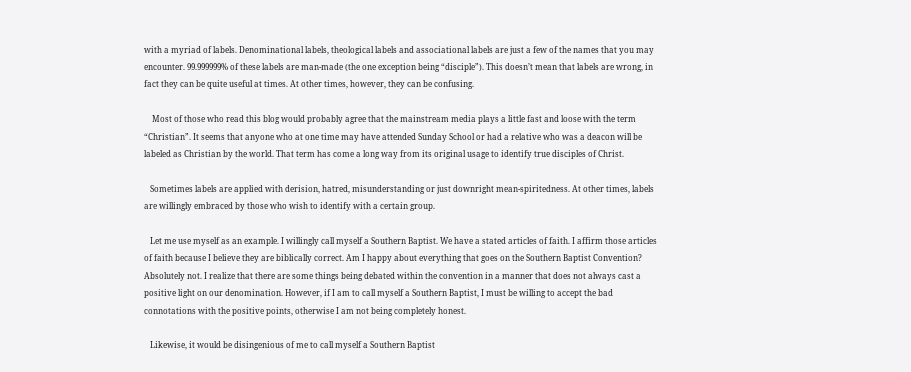with a myriad of labels. Denominational labels, theological labels and associational labels are just a few of the names that you may encounter. 99.999999% of these labels are man-made (the one exception being “disciple”). This doesn’t mean that labels are wrong, in fact they can be quite useful at times. At other times, however, they can be confusing.

    Most of those who read this blog would probably agree that the mainstream media plays a little fast and loose with the term “Christian”. It seems that anyone who at one time may have attended Sunday School or had a relative who was a deacon will be labeled as Christian by the world. That term has come a long way from its original usage to identify true disciples of Christ.

   Sometimes labels are applied with derision, hatred, misunderstanding or just downright mean-spiritedness. At other times, labels are willingly embraced by those who wish to identify with a certain group.

   Let me use myself as an example. I willingly call myself a Southern Baptist. We have a stated articles of faith. I affirm those articles of faith because I believe they are biblically correct. Am I happy about everything that goes on the Southern Baptist Convention? Absolutely not. I realize that there are some things being debated within the convention in a manner that does not always cast a positive light on our denomination. However, if I am to call myself a Southern Baptist, I must be willing to accept the bad connotations with the positive points, otherwise I am not being completely honest.

   Likewise, it would be disingenious of me to call myself a Southern Baptist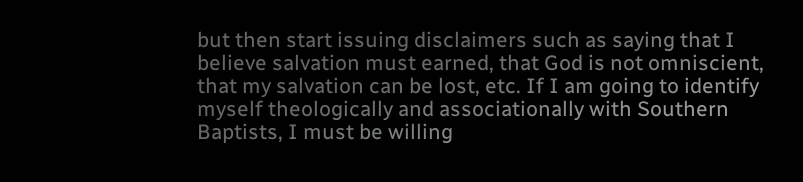but then start issuing disclaimers such as saying that I believe salvation must earned, that God is not omniscient, that my salvation can be lost, etc. If I am going to identify myself theologically and associationally with Southern Baptists, I must be willing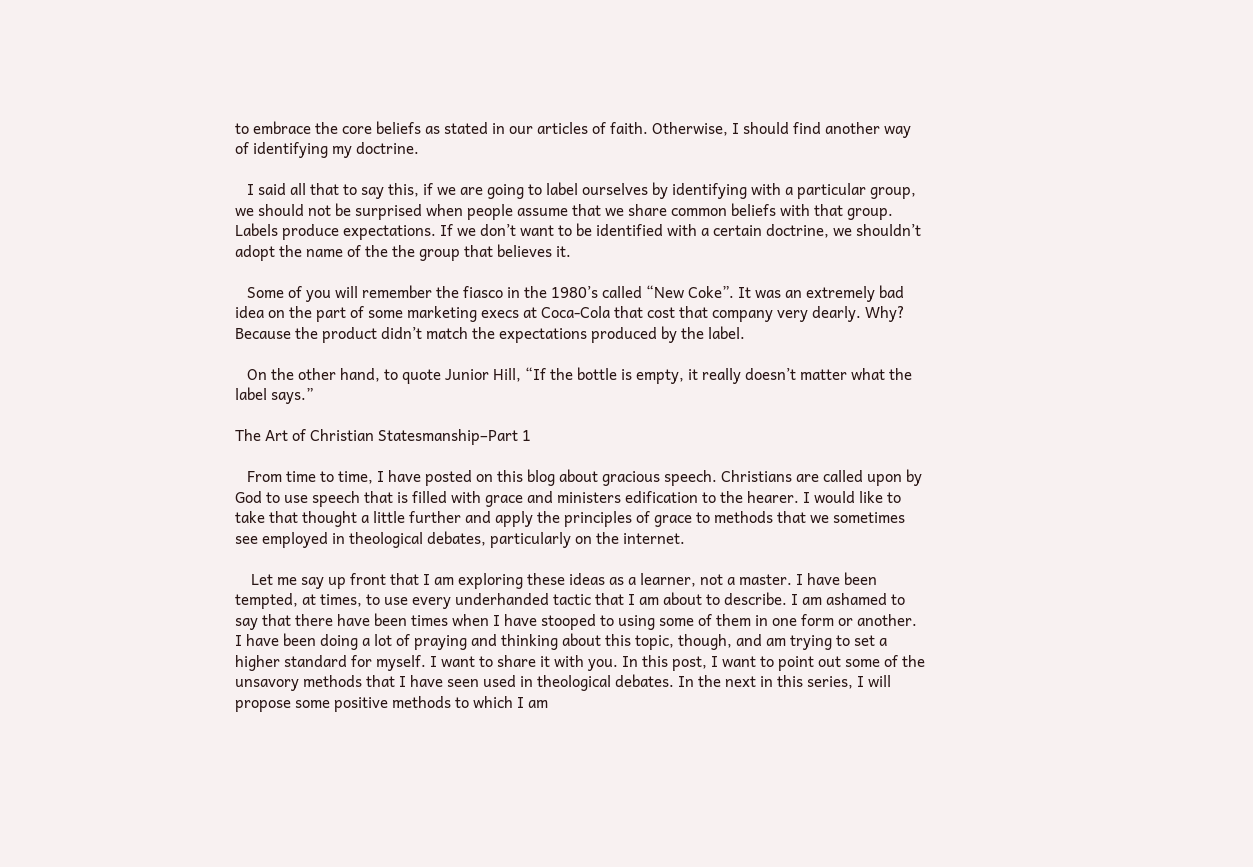to embrace the core beliefs as stated in our articles of faith. Otherwise, I should find another way of identifying my doctrine.

   I said all that to say this, if we are going to label ourselves by identifying with a particular group, we should not be surprised when people assume that we share common beliefs with that group. Labels produce expectations. If we don’t want to be identified with a certain doctrine, we shouldn’t adopt the name of the the group that believes it.

   Some of you will remember the fiasco in the 1980’s called “New Coke”. It was an extremely bad idea on the part of some marketing execs at Coca-Cola that cost that company very dearly. Why? Because the product didn’t match the expectations produced by the label.

   On the other hand, to quote Junior Hill, “If the bottle is empty, it really doesn’t matter what the label says.”

The Art of Christian Statesmanship–Part 1

   From time to time, I have posted on this blog about gracious speech. Christians are called upon by God to use speech that is filled with grace and ministers edification to the hearer. I would like to take that thought a little further and apply the principles of grace to methods that we sometimes see employed in theological debates, particularly on the internet.

    Let me say up front that I am exploring these ideas as a learner, not a master. I have been tempted, at times, to use every underhanded tactic that I am about to describe. I am ashamed to say that there have been times when I have stooped to using some of them in one form or another. I have been doing a lot of praying and thinking about this topic, though, and am trying to set a higher standard for myself. I want to share it with you. In this post, I want to point out some of the unsavory methods that I have seen used in theological debates. In the next in this series, I will propose some positive methods to which I am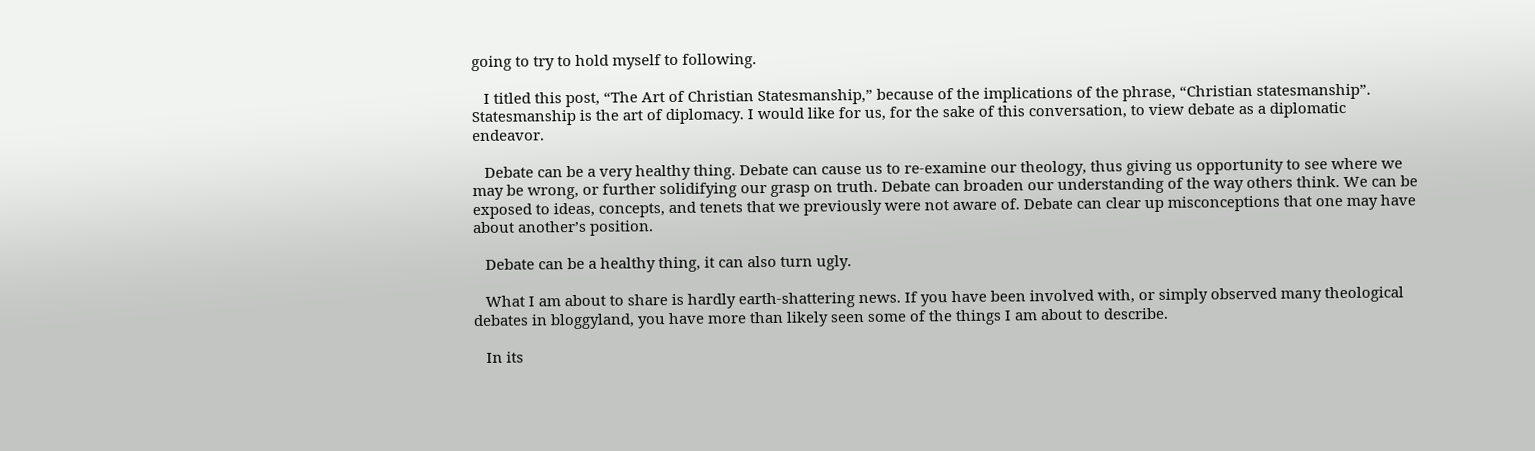going to try to hold myself to following.

   I titled this post, “The Art of Christian Statesmanship,” because of the implications of the phrase, “Christian statesmanship”. Statesmanship is the art of diplomacy. I would like for us, for the sake of this conversation, to view debate as a diplomatic endeavor.

   Debate can be a very healthy thing. Debate can cause us to re-examine our theology, thus giving us opportunity to see where we may be wrong, or further solidifying our grasp on truth. Debate can broaden our understanding of the way others think. We can be exposed to ideas, concepts, and tenets that we previously were not aware of. Debate can clear up misconceptions that one may have about another’s position.

   Debate can be a healthy thing, it can also turn ugly.

   What I am about to share is hardly earth-shattering news. If you have been involved with, or simply observed many theological debates in bloggyland, you have more than likely seen some of the things I am about to describe.

   In its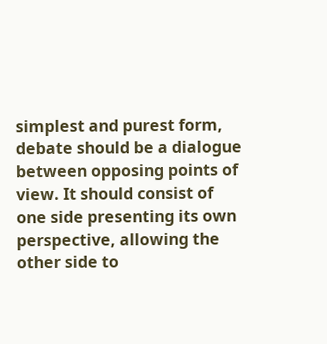simplest and purest form, debate should be a dialogue between opposing points of view. It should consist of one side presenting its own perspective, allowing the other side to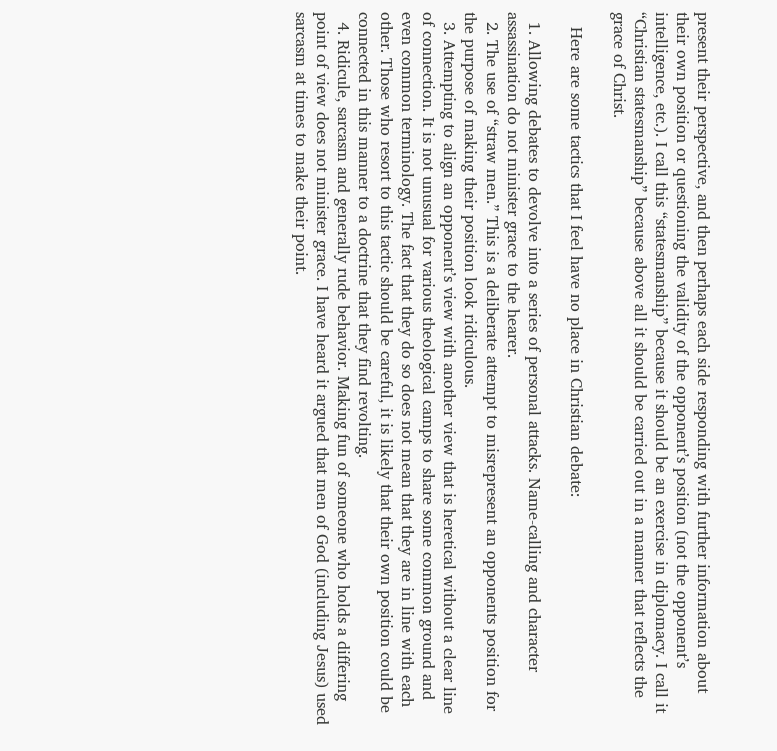present their perspective, and then perhaps each side responding with further information about their own position or questioning the validity of the opponent’s position (not the opponent’s intelligence, etc.). I call this “statesmanship” because it should be an exercise in diplomacy. I call it “Christian statesmanship” because above all it should be carried out in a manner that reflects the grace of Christ.

   Here are some tactics that I feel have no place in Christian debate:

  1. Allowing debates to devolve into a series of personal attacks. Name-calling and character assassination do not minister grace to the hearer.
  2. The use of “straw men.” This is a deliberate attempt to misrepresent an opponents position for the purpose of making their position look ridiculous.
  3. Attempting to align an opponent’s view with another view that is heretical without a clear line of connection. It is not unusual for various theological camps to share some common ground and even common terminology. The fact that they do so does not mean that they are in line with each other. Those who resort to this tactic should be careful, it is likely that their own position could be connected in this manner to a doctrine that they find revolting.
  4. Ridicule, sarcasm and generally rude behavior. Making fun of someone who holds a differing point of view does not minister grace. I have heard it argued that men of God (including Jesus) used sarcasm at times to make their point.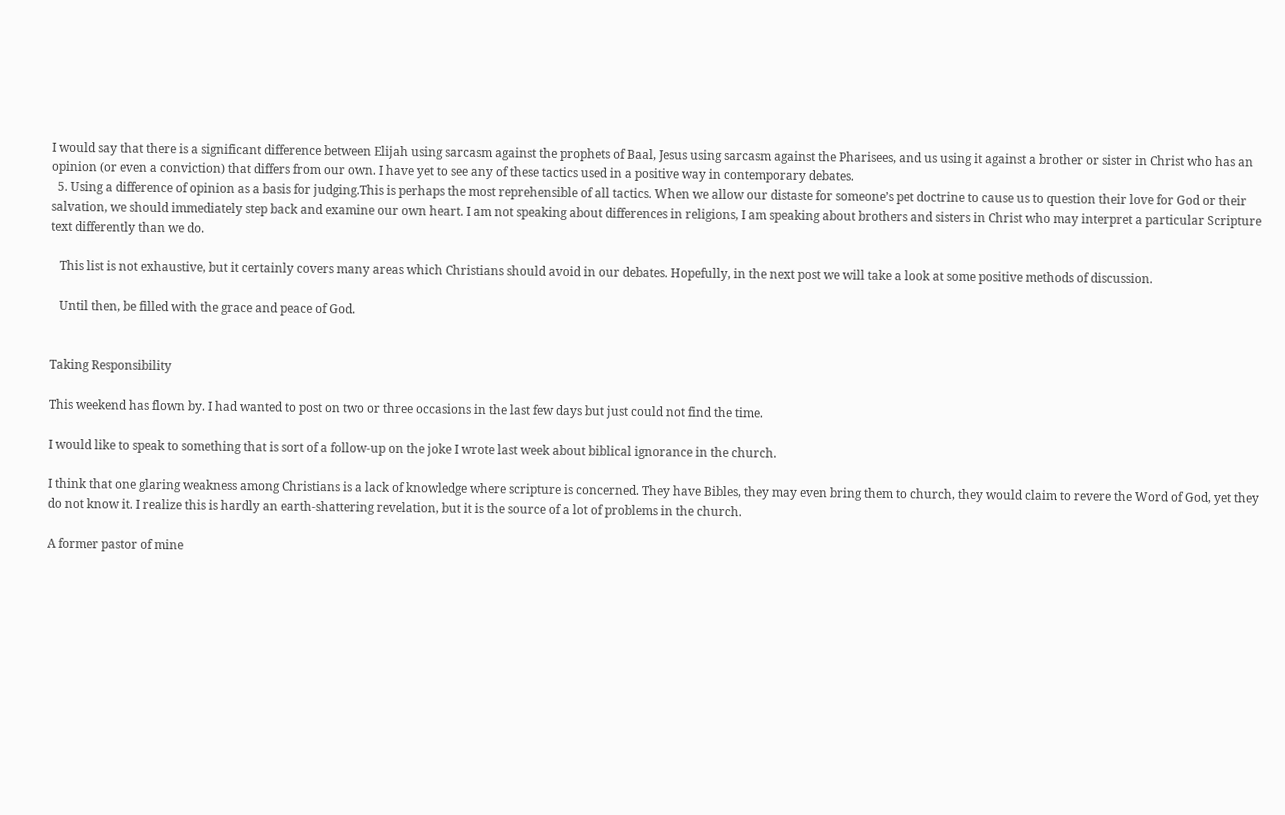I would say that there is a significant difference between Elijah using sarcasm against the prophets of Baal, Jesus using sarcasm against the Pharisees, and us using it against a brother or sister in Christ who has an opinion (or even a conviction) that differs from our own. I have yet to see any of these tactics used in a positive way in contemporary debates.
  5. Using a difference of opinion as a basis for judging.This is perhaps the most reprehensible of all tactics. When we allow our distaste for someone’s pet doctrine to cause us to question their love for God or their salvation, we should immediately step back and examine our own heart. I am not speaking about differences in religions, I am speaking about brothers and sisters in Christ who may interpret a particular Scripture text differently than we do.

   This list is not exhaustive, but it certainly covers many areas which Christians should avoid in our debates. Hopefully, in the next post we will take a look at some positive methods of discussion.

   Until then, be filled with the grace and peace of God.


Taking Responsibility

This weekend has flown by. I had wanted to post on two or three occasions in the last few days but just could not find the time.

I would like to speak to something that is sort of a follow-up on the joke I wrote last week about biblical ignorance in the church.

I think that one glaring weakness among Christians is a lack of knowledge where scripture is concerned. They have Bibles, they may even bring them to church, they would claim to revere the Word of God, yet they do not know it. I realize this is hardly an earth-shattering revelation, but it is the source of a lot of problems in the church.

A former pastor of mine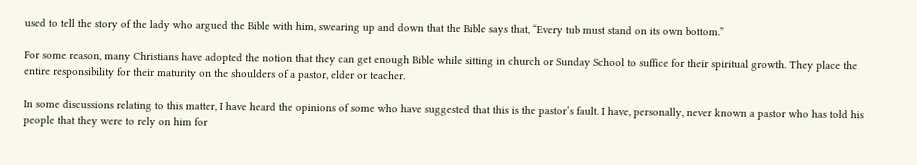used to tell the story of the lady who argued the Bible with him, swearing up and down that the Bible says that, “Every tub must stand on its own bottom.”

For some reason, many Christians have adopted the notion that they can get enough Bible while sitting in church or Sunday School to suffice for their spiritual growth. They place the entire responsibility for their maturity on the shoulders of a pastor, elder or teacher.

In some discussions relating to this matter, I have heard the opinions of some who have suggested that this is the pastor’s fault. I have, personally, never known a pastor who has told his people that they were to rely on him for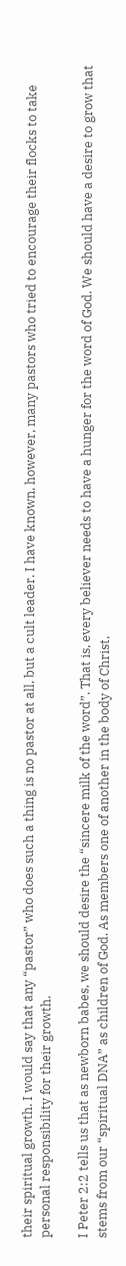their spiritual growth. I would say that any “pastor” who does such a thing is no pastor at all, but a cult leader. I have known, however, many pastors who tried to encourage their flocks to take personal responsibility for their growth.

I Peter 2:2 tells us that as newborn babes, we should desire the “sincere milk of the word”. That is, every believer needs to have a hunger for the word of God. We should have a desire to grow that stems from our “spiritual DNA” as children of God. As members one of another in the body of Christ,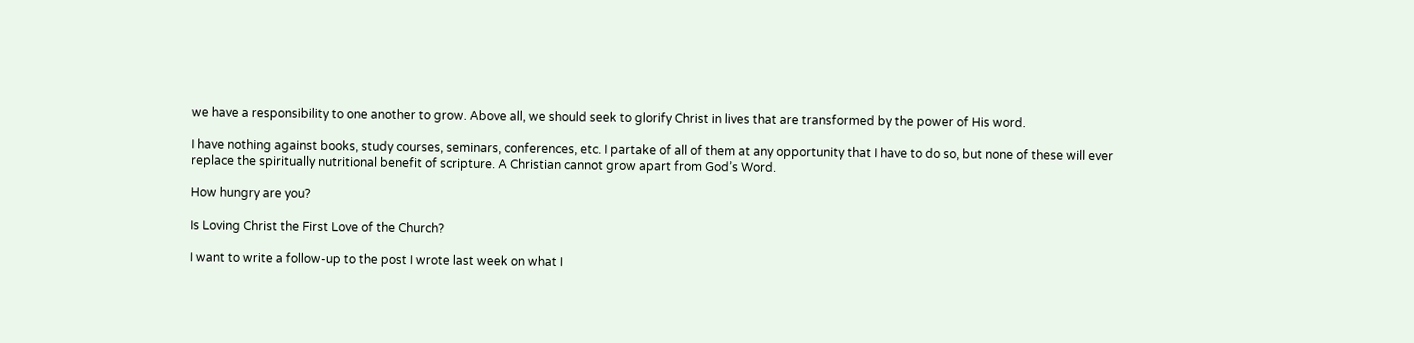we have a responsibility to one another to grow. Above all, we should seek to glorify Christ in lives that are transformed by the power of His word.

I have nothing against books, study courses, seminars, conferences, etc. I partake of all of them at any opportunity that I have to do so, but none of these will ever replace the spiritually nutritional benefit of scripture. A Christian cannot grow apart from God’s Word.

How hungry are you?

Is Loving Christ the First Love of the Church?

I want to write a follow-up to the post I wrote last week on what I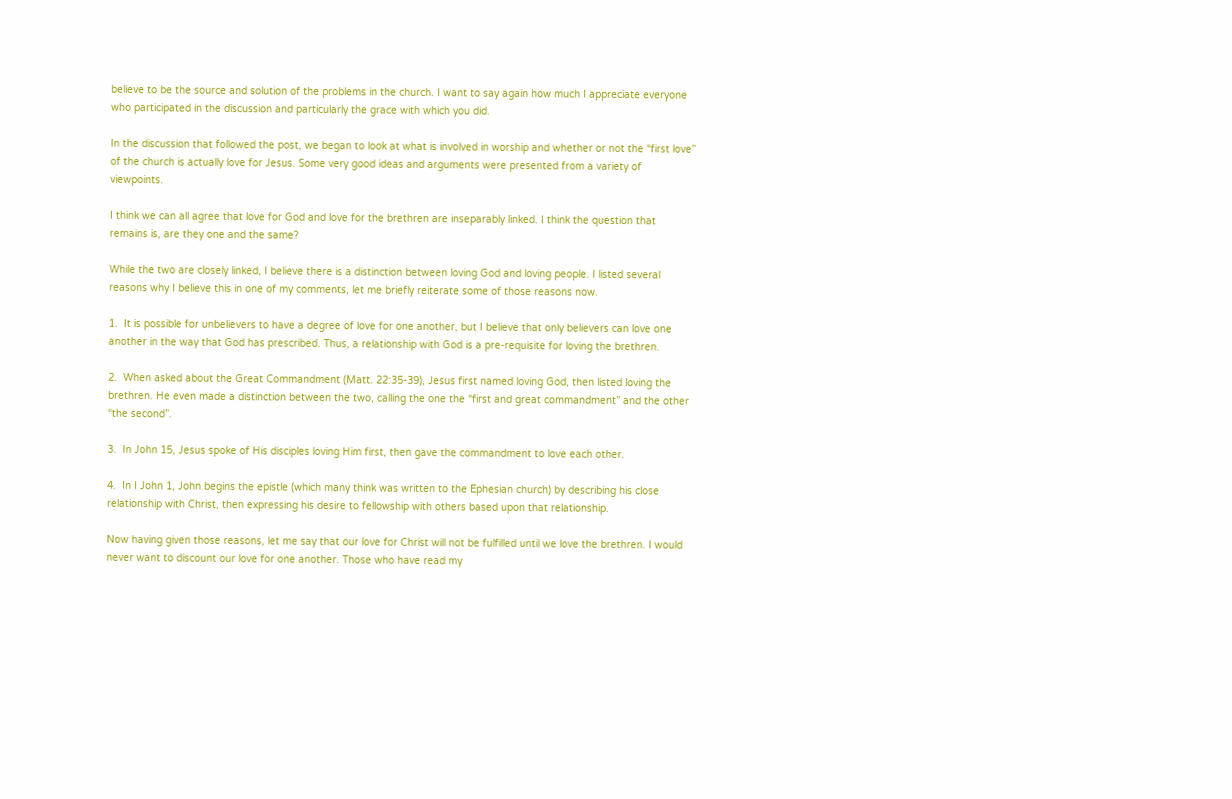believe to be the source and solution of the problems in the church. I want to say again how much I appreciate everyone who participated in the discussion and particularly the grace with which you did.

In the discussion that followed the post, we began to look at what is involved in worship and whether or not the “first love” of the church is actually love for Jesus. Some very good ideas and arguments were presented from a variety of viewpoints.

I think we can all agree that love for God and love for the brethren are inseparably linked. I think the question that remains is, are they one and the same?

While the two are closely linked, I believe there is a distinction between loving God and loving people. I listed several reasons why I believe this in one of my comments, let me briefly reiterate some of those reasons now.

1.  It is possible for unbelievers to have a degree of love for one another, but I believe that only believers can love one another in the way that God has prescribed. Thus, a relationship with God is a pre-requisite for loving the brethren.

2.  When asked about the Great Commandment (Matt. 22:35-39), Jesus first named loving God, then listed loving the brethren. He even made a distinction between the two, calling the one the “first and great commandment” and the other “the second”.

3.  In John 15, Jesus spoke of His disciples loving Him first, then gave the commandment to love each other.

4.  In I John 1, John begins the epistle (which many think was written to the Ephesian church) by describing his close relationship with Christ, then expressing his desire to fellowship with others based upon that relationship.

Now having given those reasons, let me say that our love for Christ will not be fulfilled until we love the brethren. I would never want to discount our love for one another. Those who have read my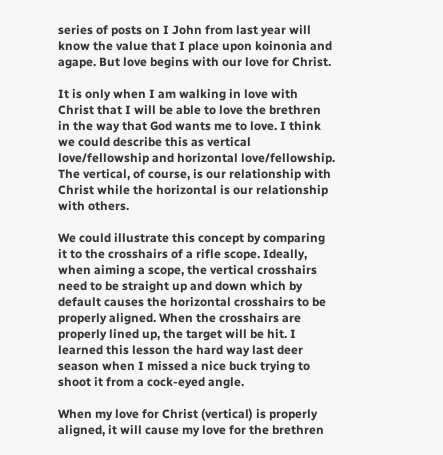series of posts on I John from last year will know the value that I place upon koinonia and agape. But love begins with our love for Christ.

It is only when I am walking in love with Christ that I will be able to love the brethren in the way that God wants me to love. I think we could describe this as vertical love/fellowship and horizontal love/fellowship. The vertical, of course, is our relationship with Christ while the horizontal is our relationship with others.

We could illustrate this concept by comparing it to the crosshairs of a rifle scope. Ideally, when aiming a scope, the vertical crosshairs need to be straight up and down which by default causes the horizontal crosshairs to be properly aligned. When the crosshairs are properly lined up, the target will be hit. I learned this lesson the hard way last deer season when I missed a nice buck trying to shoot it from a cock-eyed angle.

When my love for Christ (vertical) is properly aligned, it will cause my love for the brethren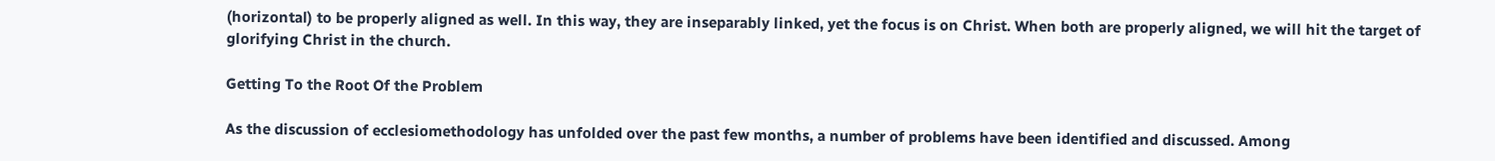(horizontal) to be properly aligned as well. In this way, they are inseparably linked, yet the focus is on Christ. When both are properly aligned, we will hit the target of glorifying Christ in the church.

Getting To the Root Of the Problem

As the discussion of ecclesiomethodology has unfolded over the past few months, a number of problems have been identified and discussed. Among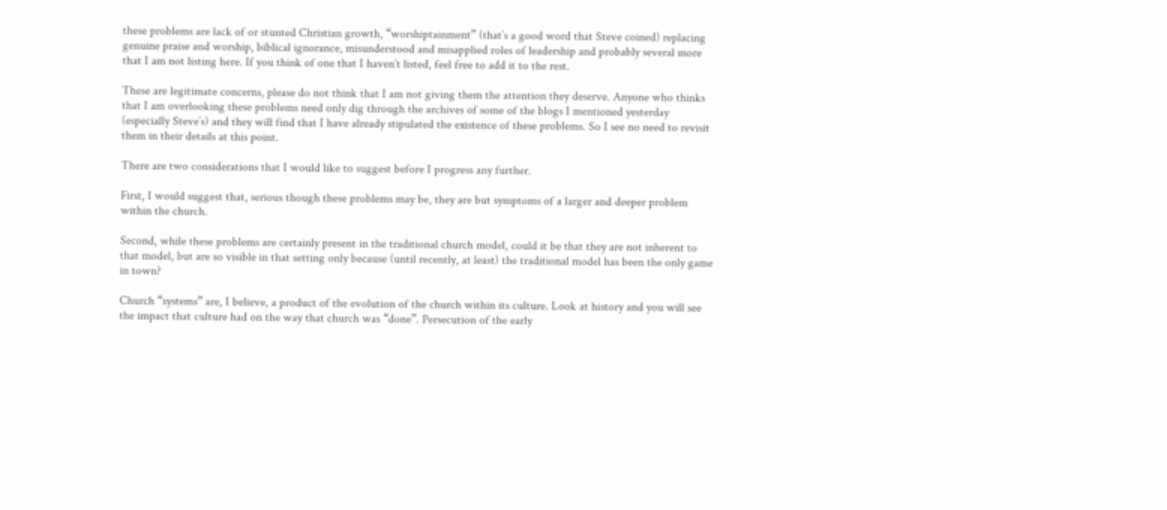these problems are lack of or stunted Christian growth, “worshiptainment” (that’s a good word that Steve coined) replacing genuine praise and worship, biblical ignorance, misunderstood and misapplied roles of leadership and probably several more that I am not listing here. If you think of one that I haven’t listed, feel free to add it to the rest.

These are legitimate concerns, please do not think that I am not giving them the attention they deserve. Anyone who thinks that I am overlooking these problems need only dig through the archives of some of the blogs I mentioned yesterday (especially Steve’s) and they will find that I have already stipulated the existence of these problems. So I see no need to revisit them in their details at this point.

There are two considerations that I would like to suggest before I progress any further.

First, I would suggest that, serious though these problems may be, they are but symptoms of a larger and deeper problem within the church.

Second, while these problems are certainly present in the traditional church model, could it be that they are not inherent to that model, but are so visible in that setting only because (until recently, at least) the traditional model has been the only game in town?

Church “systems” are, I believe, a product of the evolution of the church within its culture. Look at history and you will see the impact that culture had on the way that church was “done”. Persecution of the early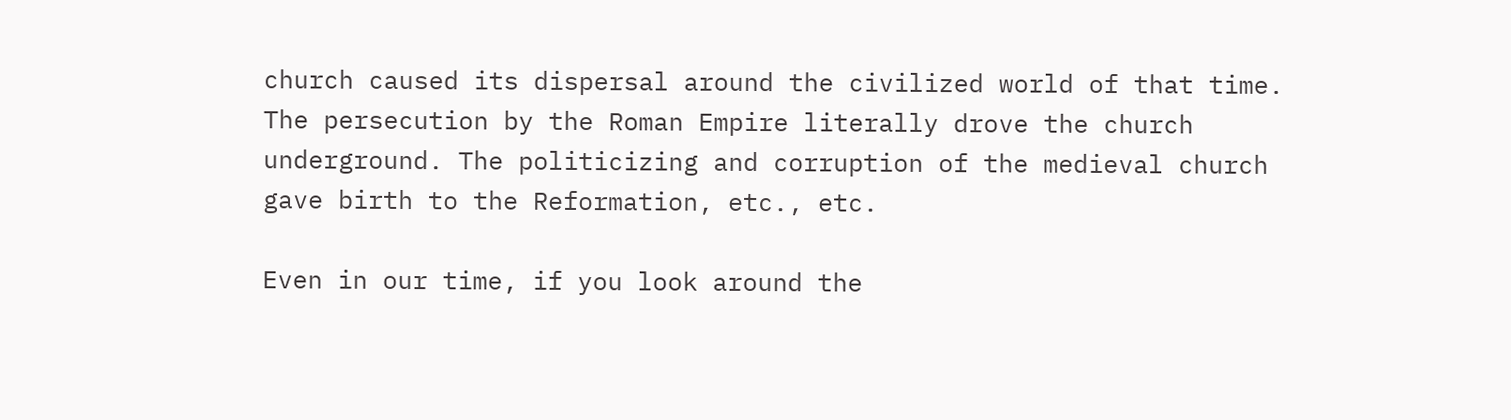church caused its dispersal around the civilized world of that time. The persecution by the Roman Empire literally drove the church underground. The politicizing and corruption of the medieval church gave birth to the Reformation, etc., etc.

Even in our time, if you look around the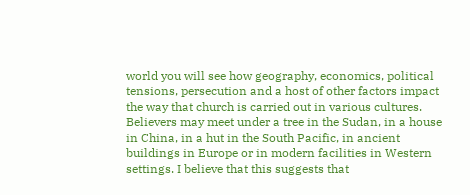world you will see how geography, economics, political tensions, persecution and a host of other factors impact the way that church is carried out in various cultures. Believers may meet under a tree in the Sudan, in a house in China, in a hut in the South Pacific, in ancient buildings in Europe or in modern facilities in Western settings. I believe that this suggests that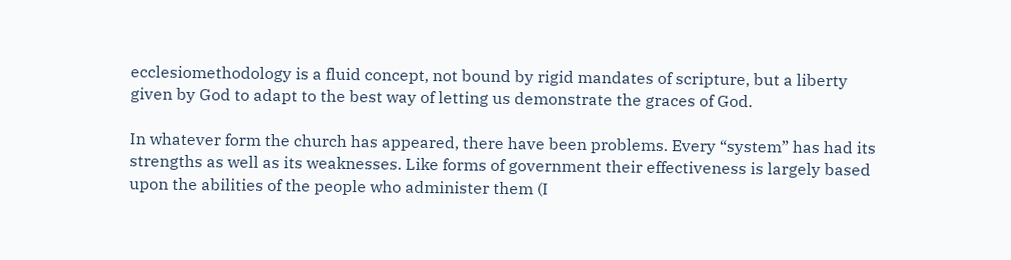ecclesiomethodology is a fluid concept, not bound by rigid mandates of scripture, but a liberty given by God to adapt to the best way of letting us demonstrate the graces of God.

In whatever form the church has appeared, there have been problems. Every “system” has had its strengths as well as its weaknesses. Like forms of government their effectiveness is largely based upon the abilities of the people who administer them (I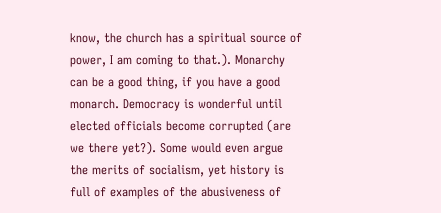know, the church has a spiritual source of power, I am coming to that.). Monarchy can be a good thing, if you have a good monarch. Democracy is wonderful until elected officials become corrupted (are we there yet?). Some would even argue the merits of socialism, yet history is full of examples of the abusiveness of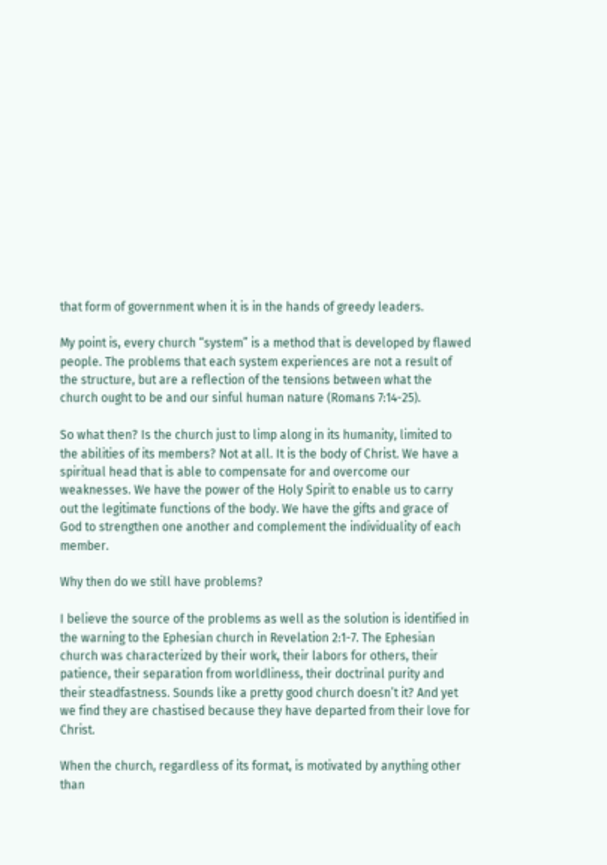that form of government when it is in the hands of greedy leaders.

My point is, every church “system” is a method that is developed by flawed people. The problems that each system experiences are not a result of the structure, but are a reflection of the tensions between what the church ought to be and our sinful human nature (Romans 7:14-25).

So what then? Is the church just to limp along in its humanity, limited to the abilities of its members? Not at all. It is the body of Christ. We have a spiritual head that is able to compensate for and overcome our weaknesses. We have the power of the Holy Spirit to enable us to carry out the legitimate functions of the body. We have the gifts and grace of God to strengthen one another and complement the individuality of each member.

Why then do we still have problems?

I believe the source of the problems as well as the solution is identified in the warning to the Ephesian church in Revelation 2:1-7. The Ephesian church was characterized by their work, their labors for others, their patience, their separation from worldliness, their doctrinal purity and their steadfastness. Sounds like a pretty good church doesn’t it? And yet we find they are chastised because they have departed from their love for Christ.

When the church, regardless of its format, is motivated by anything other than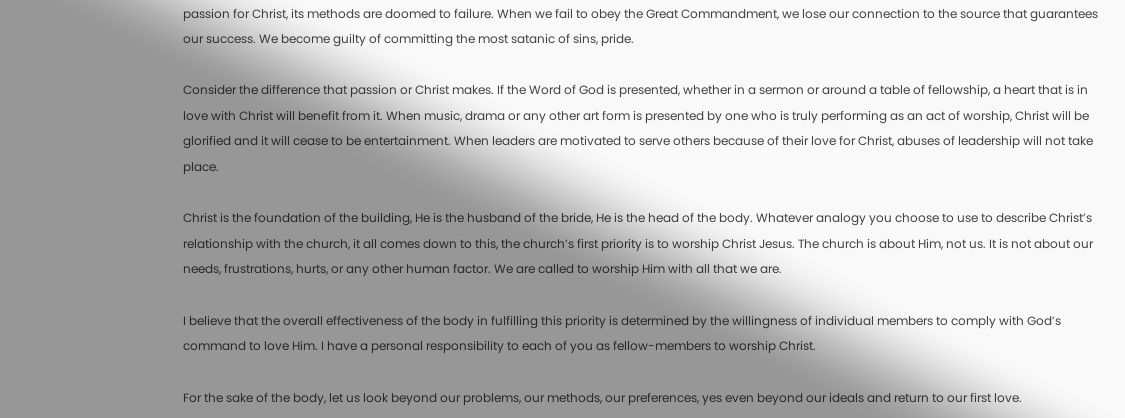passion for Christ, its methods are doomed to failure. When we fail to obey the Great Commandment, we lose our connection to the source that guarantees our success. We become guilty of committing the most satanic of sins, pride.

Consider the difference that passion or Christ makes. If the Word of God is presented, whether in a sermon or around a table of fellowship, a heart that is in love with Christ will benefit from it. When music, drama or any other art form is presented by one who is truly performing as an act of worship, Christ will be glorified and it will cease to be entertainment. When leaders are motivated to serve others because of their love for Christ, abuses of leadership will not take place.

Christ is the foundation of the building, He is the husband of the bride, He is the head of the body. Whatever analogy you choose to use to describe Christ’s relationship with the church, it all comes down to this, the church’s first priority is to worship Christ Jesus. The church is about Him, not us. It is not about our needs, frustrations, hurts, or any other human factor. We are called to worship Him with all that we are.

I believe that the overall effectiveness of the body in fulfilling this priority is determined by the willingness of individual members to comply with God’s command to love Him. I have a personal responsibility to each of you as fellow-members to worship Christ.

For the sake of the body, let us look beyond our problems, our methods, our preferences, yes even beyond our ideals and return to our first love.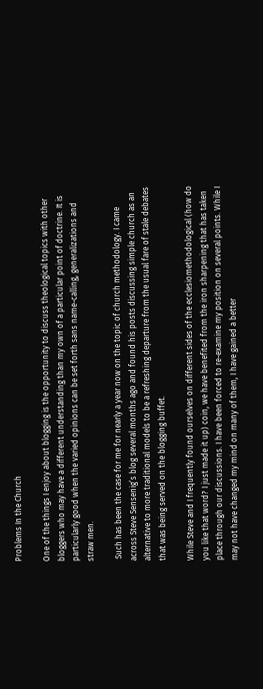Problems In the Church

One of the things I enjoy about blogging is the opportunity to discuss theological topics with other bloggers who may have a different understanding than my own of a particular point of doctrine. It is particularly good when the varied opinions can be set forth sans name-calling, generalizations and straw men.

 Such has been the case for me for nearly a year now on the topic of church methodology. I came across Steve Sensenig’s blog several months ago and found his posts discussing simple church as an alternative to more traditional models to be a refreshing departure from the usual fare of stale debates that was being served on the blogging buffet.

While Steve and I frequently found ourselves on different sides of the ecclesiomethodological (how do you like that word? I just made it up) coin, we have benefited from the iron sharpening that has taken place through our discussions. I have been forced to re-examine my position on several points. While I may not have changed my mind on many of them, I have gained a better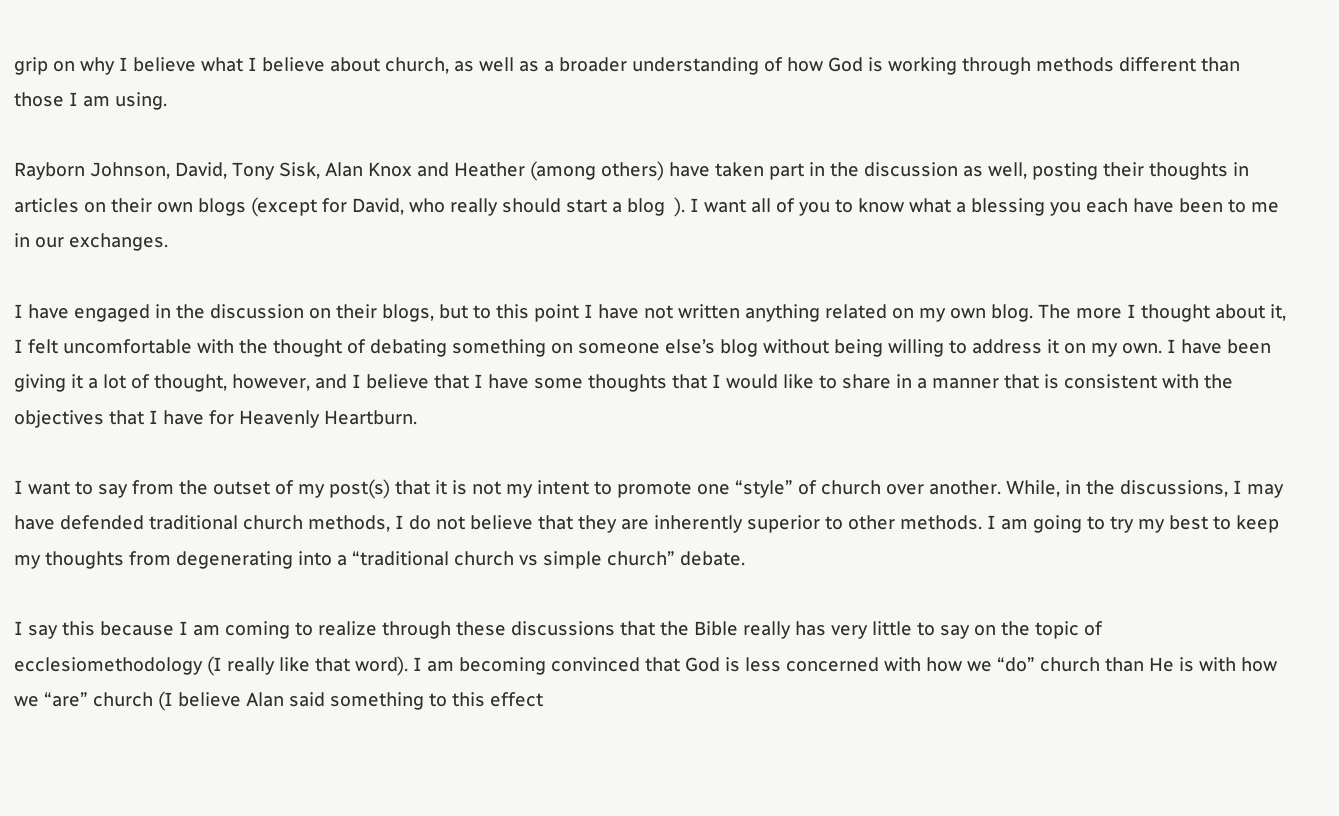grip on why I believe what I believe about church, as well as a broader understanding of how God is working through methods different than those I am using.

Rayborn Johnson, David, Tony Sisk, Alan Knox and Heather (among others) have taken part in the discussion as well, posting their thoughts in articles on their own blogs (except for David, who really should start a blog  ). I want all of you to know what a blessing you each have been to me in our exchanges.

I have engaged in the discussion on their blogs, but to this point I have not written anything related on my own blog. The more I thought about it, I felt uncomfortable with the thought of debating something on someone else’s blog without being willing to address it on my own. I have been giving it a lot of thought, however, and I believe that I have some thoughts that I would like to share in a manner that is consistent with the objectives that I have for Heavenly Heartburn.

I want to say from the outset of my post(s) that it is not my intent to promote one “style” of church over another. While, in the discussions, I may have defended traditional church methods, I do not believe that they are inherently superior to other methods. I am going to try my best to keep my thoughts from degenerating into a “traditional church vs simple church” debate.

I say this because I am coming to realize through these discussions that the Bible really has very little to say on the topic of ecclesiomethodology (I really like that word). I am becoming convinced that God is less concerned with how we “do” church than He is with how we “are” church (I believe Alan said something to this effect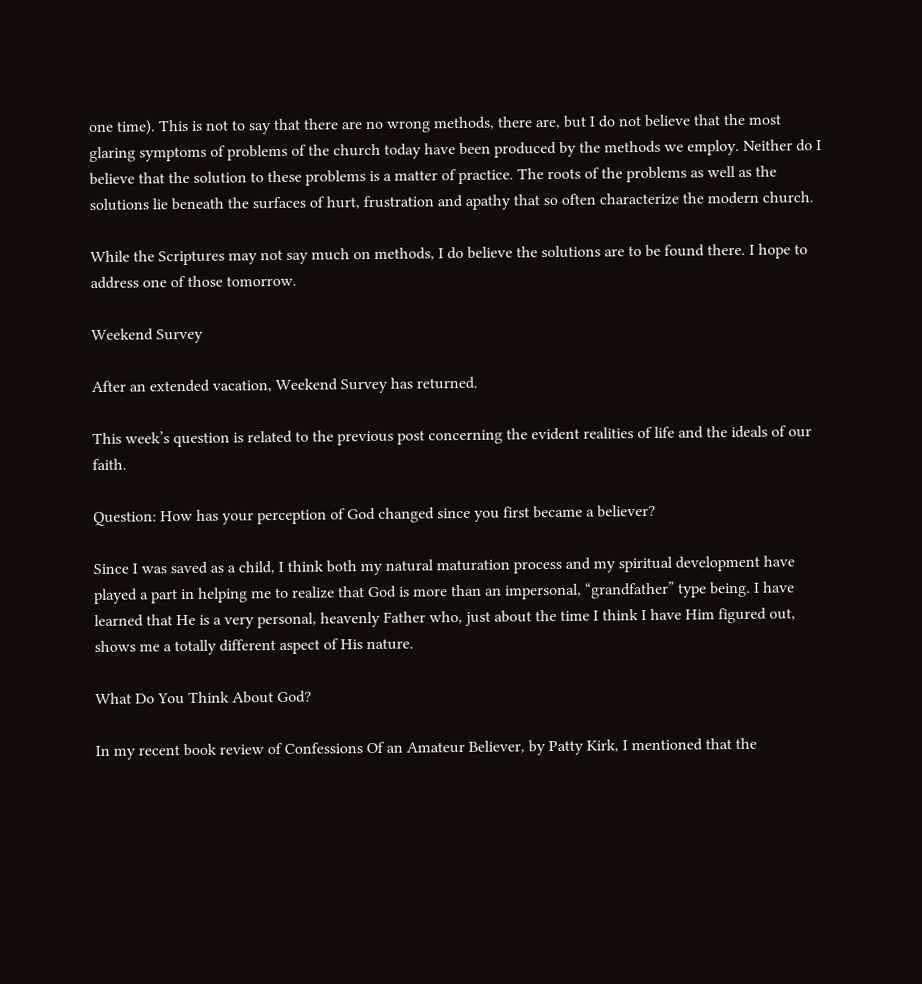one time). This is not to say that there are no wrong methods, there are, but I do not believe that the most glaring symptoms of problems of the church today have been produced by the methods we employ. Neither do I believe that the solution to these problems is a matter of practice. The roots of the problems as well as the solutions lie beneath the surfaces of hurt, frustration and apathy that so often characterize the modern church.

While the Scriptures may not say much on methods, I do believe the solutions are to be found there. I hope to address one of those tomorrow.

Weekend Survey

After an extended vacation, Weekend Survey has returned.

This week’s question is related to the previous post concerning the evident realities of life and the ideals of our faith.

Question: How has your perception of God changed since you first became a believer?

Since I was saved as a child, I think both my natural maturation process and my spiritual development have played a part in helping me to realize that God is more than an impersonal, “grandfather” type being. I have learned that He is a very personal, heavenly Father who, just about the time I think I have Him figured out, shows me a totally different aspect of His nature.

What Do You Think About God?

In my recent book review of Confessions Of an Amateur Believer, by Patty Kirk, I mentioned that the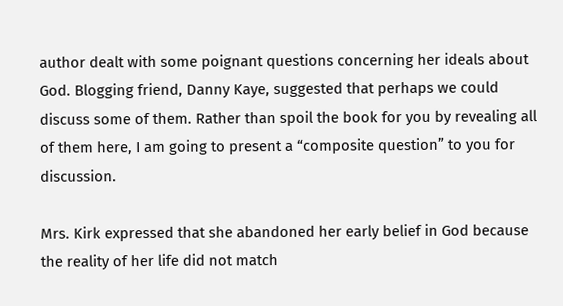author dealt with some poignant questions concerning her ideals about God. Blogging friend, Danny Kaye, suggested that perhaps we could discuss some of them. Rather than spoil the book for you by revealing all of them here, I am going to present a “composite question” to you for discussion.

Mrs. Kirk expressed that she abandoned her early belief in God because the reality of her life did not match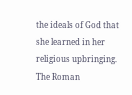the ideals of God that she learned in her religious upbringing. The Roman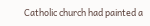Catholic church had painted a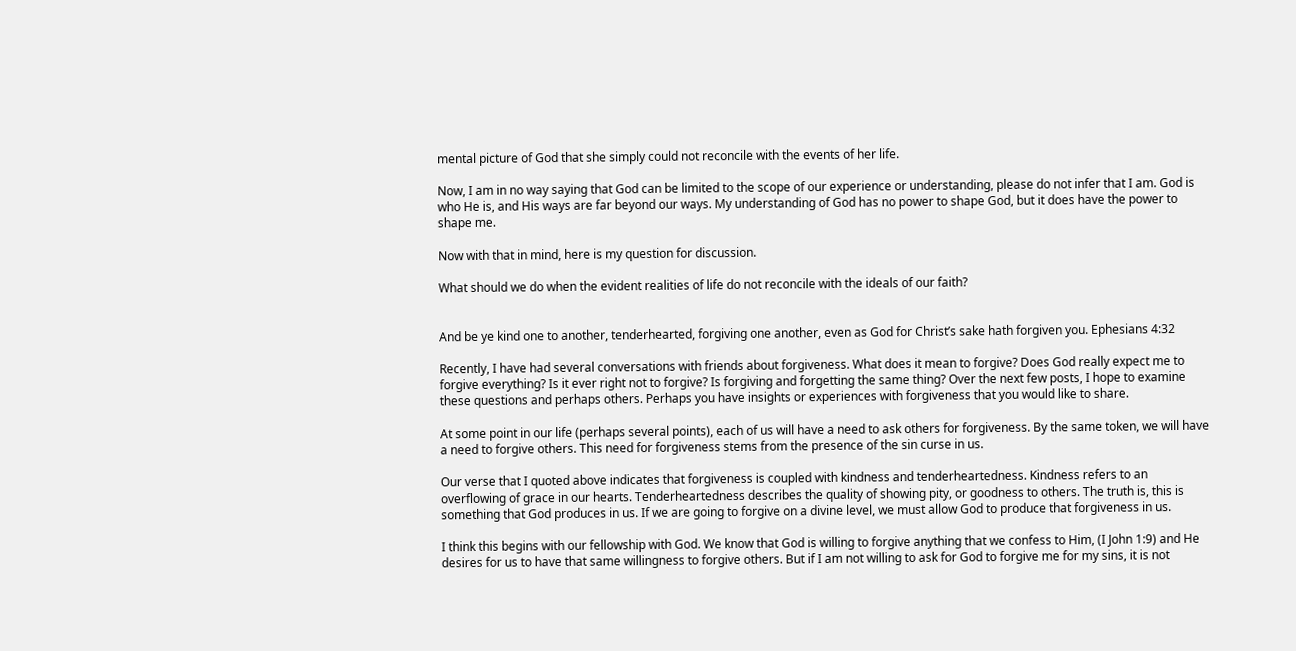mental picture of God that she simply could not reconcile with the events of her life.

Now, I am in no way saying that God can be limited to the scope of our experience or understanding, please do not infer that I am. God is who He is, and His ways are far beyond our ways. My understanding of God has no power to shape God, but it does have the power to shape me.

Now with that in mind, here is my question for discussion.

What should we do when the evident realities of life do not reconcile with the ideals of our faith?


And be ye kind one to another, tenderhearted, forgiving one another, even as God for Christ’s sake hath forgiven you. Ephesians 4:32

Recently, I have had several conversations with friends about forgiveness. What does it mean to forgive? Does God really expect me to forgive everything? Is it ever right not to forgive? Is forgiving and forgetting the same thing? Over the next few posts, I hope to examine these questions and perhaps others. Perhaps you have insights or experiences with forgiveness that you would like to share.

At some point in our life (perhaps several points), each of us will have a need to ask others for forgiveness. By the same token, we will have a need to forgive others. This need for forgiveness stems from the presence of the sin curse in us.

Our verse that I quoted above indicates that forgiveness is coupled with kindness and tenderheartedness. Kindness refers to an overflowing of grace in our hearts. Tenderheartedness describes the quality of showing pity, or goodness to others. The truth is, this is something that God produces in us. If we are going to forgive on a divine level, we must allow God to produce that forgiveness in us.

I think this begins with our fellowship with God. We know that God is willing to forgive anything that we confess to Him, (I John 1:9) and He desires for us to have that same willingness to forgive others. But if I am not willing to ask for God to forgive me for my sins, it is not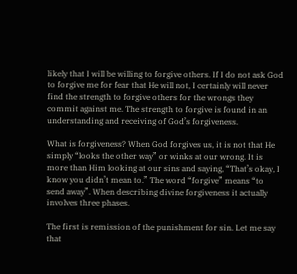likely that I will be willing to forgive others. If I do not ask God to forgive me for fear that He will not, I certainly will never find the strength to forgive others for the wrongs they commit against me. The strength to forgive is found in an understanding and receiving of God’s forgiveness.

What is forgiveness? When God forgives us, it is not that He simply “looks the other way” or winks at our wrong. It is more than Him looking at our sins and saying, “That’s okay, I know you didn’t mean to.” The word “forgive” means “to send away”. When describing divine forgiveness it actually involves three phases.

The first is remission of the punishment for sin. Let me say that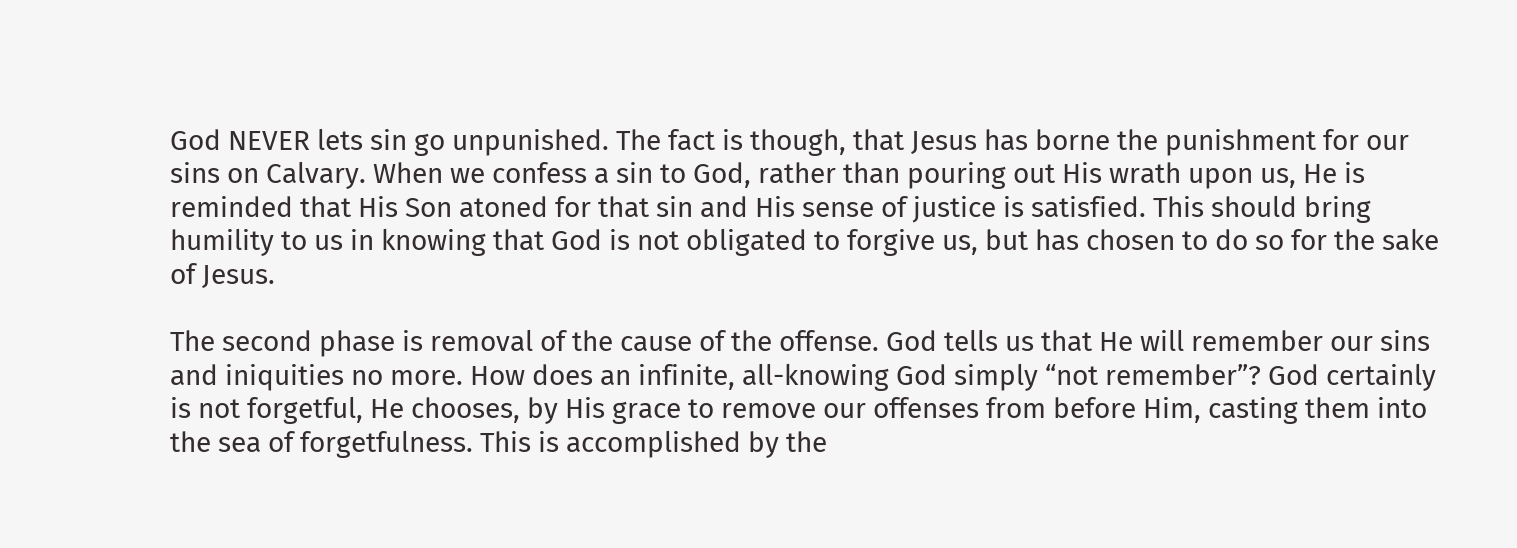God NEVER lets sin go unpunished. The fact is though, that Jesus has borne the punishment for our sins on Calvary. When we confess a sin to God, rather than pouring out His wrath upon us, He is reminded that His Son atoned for that sin and His sense of justice is satisfied. This should bring humility to us in knowing that God is not obligated to forgive us, but has chosen to do so for the sake of Jesus.

The second phase is removal of the cause of the offense. God tells us that He will remember our sins and iniquities no more. How does an infinite, all-knowing God simply “not remember”? God certainly is not forgetful, He chooses, by His grace to remove our offenses from before Him, casting them into the sea of forgetfulness. This is accomplished by the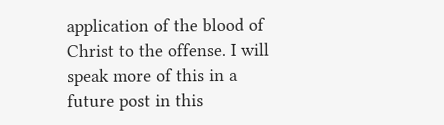application of the blood of Christ to the offense. I will speak more of this in a future post in this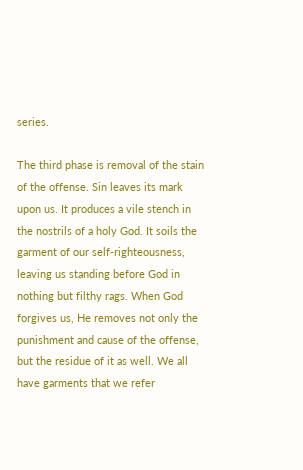series.

The third phase is removal of the stain of the offense. Sin leaves its mark upon us. It produces a vile stench in the nostrils of a holy God. It soils the garment of our self-righteousness, leaving us standing before God in nothing but filthy rags. When God forgives us, He removes not only the punishment and cause of the offense, but the residue of it as well. We all have garments that we refer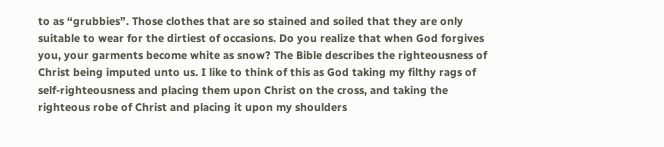to as “grubbies”. Those clothes that are so stained and soiled that they are only suitable to wear for the dirtiest of occasions. Do you realize that when God forgives you, your garments become white as snow? The Bible describes the righteousness of Christ being imputed unto us. I like to think of this as God taking my filthy rags of self-righteousness and placing them upon Christ on the cross, and taking the righteous robe of Christ and placing it upon my shoulders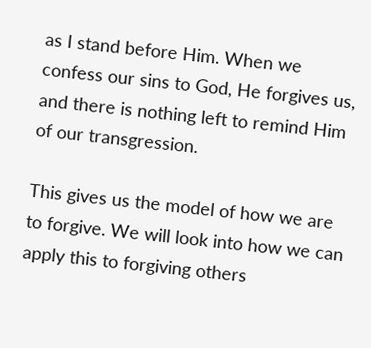as I stand before Him. When we confess our sins to God, He forgives us, and there is nothing left to remind Him of our transgression.

This gives us the model of how we are to forgive. We will look into how we can apply this to forgiving others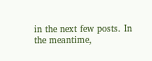in the next few posts. In the meantime,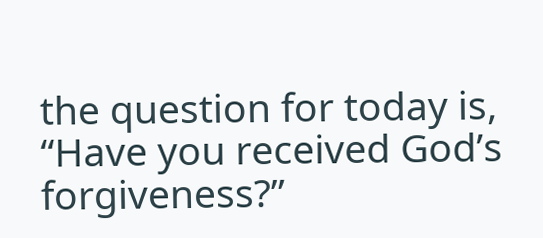the question for today is, “Have you received God’s forgiveness?”